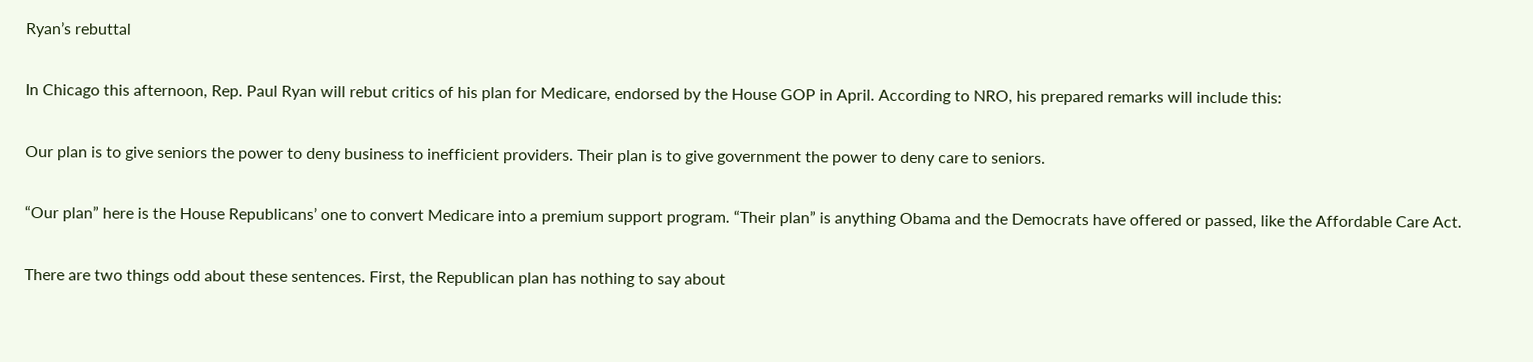Ryan’s rebuttal

In Chicago this afternoon, Rep. Paul Ryan will rebut critics of his plan for Medicare, endorsed by the House GOP in April. According to NRO, his prepared remarks will include this:

Our plan is to give seniors the power to deny business to inefficient providers. Their plan is to give government the power to deny care to seniors.

“Our plan” here is the House Republicans’ one to convert Medicare into a premium support program. “Their plan” is anything Obama and the Democrats have offered or passed, like the Affordable Care Act.

There are two things odd about these sentences. First, the Republican plan has nothing to say about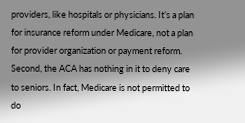providers, like hospitals or physicians. It’s a plan for insurance reform under Medicare, not a plan for provider organization or payment reform. Second, the ACA has nothing in it to deny care to seniors. In fact, Medicare is not permitted to do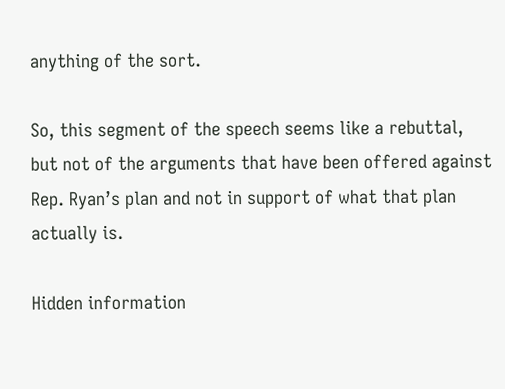anything of the sort.

So, this segment of the speech seems like a rebuttal, but not of the arguments that have been offered against Rep. Ryan’s plan and not in support of what that plan actually is.

Hidden information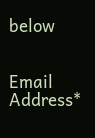below


Email Address*